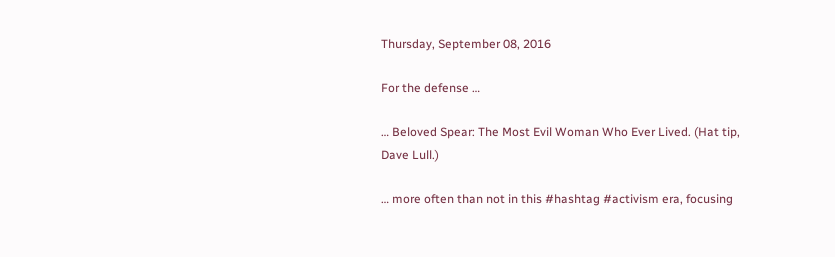Thursday, September 08, 2016

For the defense …

… Beloved Spear: The Most Evil Woman Who Ever Lived. (Hat tip, Dave Lull.)

… more often than not in this #hashtag #activism era, focusing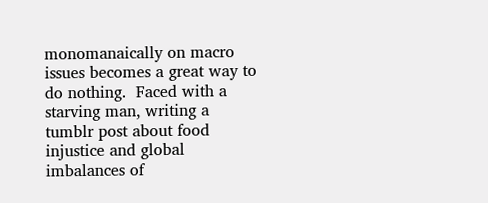monomanaically on macro issues becomes a great way to do nothing.  Faced with a starving man, writing a tumblr post about food injustice and global imbalances of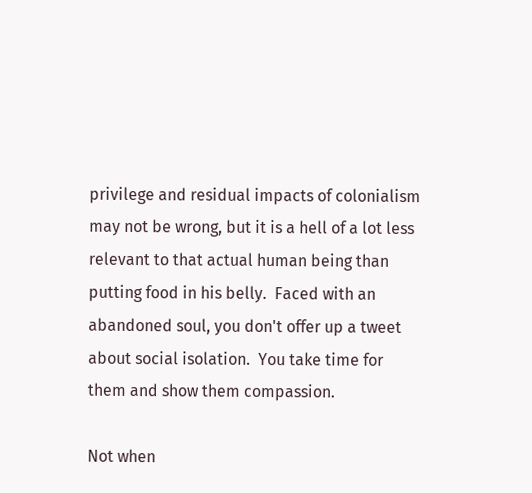privilege and residual impacts of colonialism may not be wrong, but it is a hell of a lot less relevant to that actual human being than putting food in his belly.  Faced with an abandoned soul, you don't offer up a tweet about social isolation.  You take time for them and show them compassion.

Not when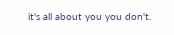it's all about you you don't.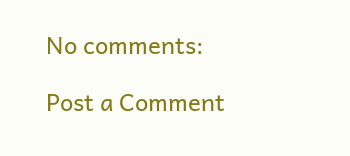No comments:

Post a Comment